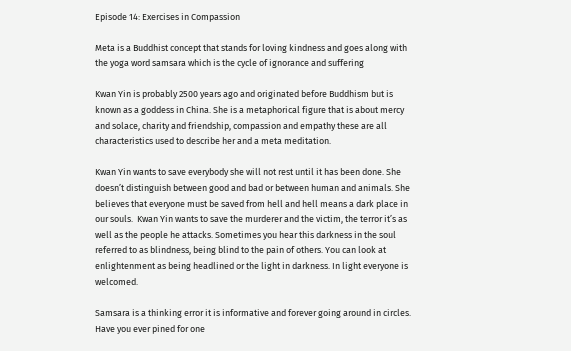Episode 14: Exercises in Compassion

Meta is a Buddhist concept that stands for loving kindness and goes along with the yoga word samsara which is the cycle of ignorance and suffering

Kwan Yin is probably 2500 years ago and originated before Buddhism but is known as a goddess in China. She is a metaphorical figure that is about mercy and solace, charity and friendship, compassion and empathy these are all characteristics used to describe her and a meta meditation.

Kwan Yin wants to save everybody she will not rest until it has been done. She doesn’t distinguish between good and bad or between human and animals. She believes that everyone must be saved from hell and hell means a dark place in our souls.  Kwan Yin wants to save the murderer and the victim, the terror it’s as well as the people he attacks. Sometimes you hear this darkness in the soul referred to as blindness, being blind to the pain of others. You can look at enlightenment as being headlined or the light in darkness. In light everyone is welcomed.

Samsara is a thinking error it is informative and forever going around in circles. Have you ever pined for one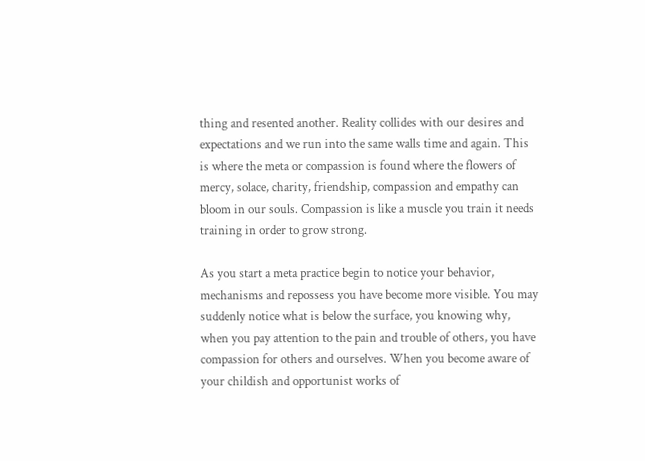thing and resented another. Reality collides with our desires and expectations and we run into the same walls time and again. This is where the meta or compassion is found where the flowers of mercy, solace, charity, friendship, compassion and empathy can bloom in our souls. Compassion is like a muscle you train it needs training in order to grow strong.

As you start a meta practice begin to notice your behavior, mechanisms and repossess you have become more visible. You may suddenly notice what is below the surface, you knowing why, when you pay attention to the pain and trouble of others, you have compassion for others and ourselves. When you become aware of your childish and opportunist works of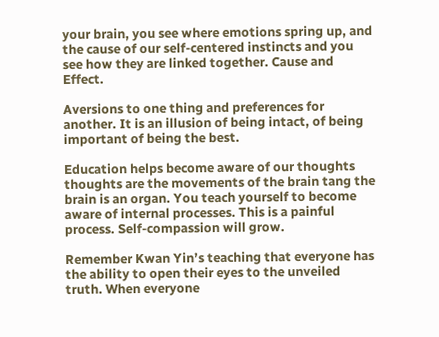your brain, you see where emotions spring up, and the cause of our self-centered instincts and you see how they are linked together. Cause and Effect.

Aversions to one thing and preferences for another. It is an illusion of being intact, of being important of being the best.

Education helps become aware of our thoughts thoughts are the movements of the brain tang the brain is an organ. You teach yourself to become aware of internal processes. This is a painful process. Self-compassion will grow.

Remember Kwan Yin’s teaching that everyone has the ability to open their eyes to the unveiled truth. When everyone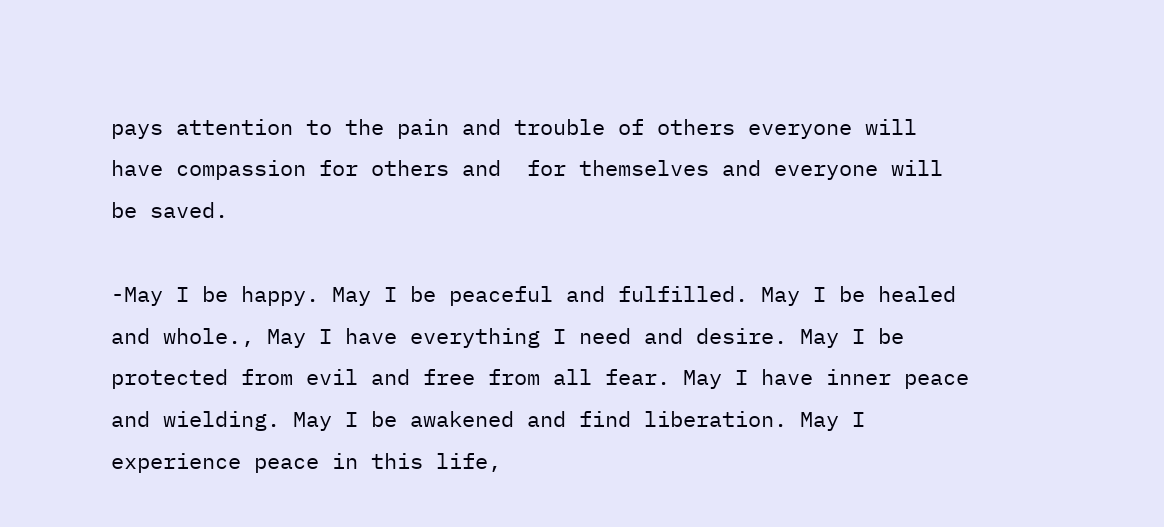pays attention to the pain and trouble of others everyone will have compassion for others and  for themselves and everyone will be saved.

-May I be happy. May I be peaceful and fulfilled. May I be healed and whole., May I have everything I need and desire. May I be protected from evil and free from all fear. May I have inner peace and wielding. May I be awakened and find liberation. May I experience peace in this life,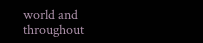world and throughout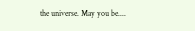the universe. May you be....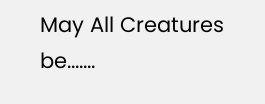May All Creatures be.......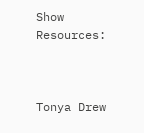Show Resources:



Tonya Drew